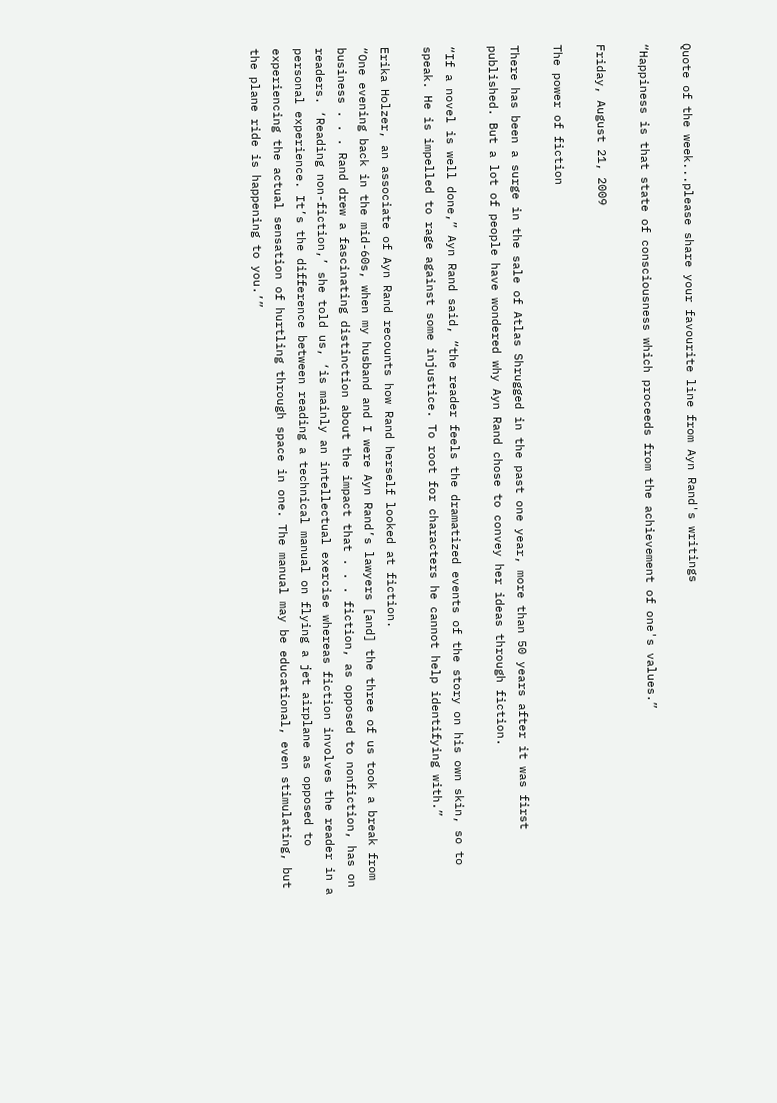Quote of the week...please share your favourite line from Ayn Rand's writings

“Happiness is that state of consciousness which proceeds from the achievement of one's values.”

Friday, August 21, 2009

The power of fiction

There has been a surge in the sale of Atlas Shrugged in the past one year, more than 50 years after it was first published. But a lot of people have wondered why Ayn Rand chose to convey her ideas through fiction.

“If a novel is well done,” Ayn Rand said, “the reader feels the dramatized events of the story on his own skin, so to speak. He is impelled to rage against some injustice. To root for characters he cannot help identifying with.”

Erika Holzer, an associate of Ayn Rand recounts how Rand herself looked at fiction.
“One evening back in the mid-60s, when my husband and I were Ayn Rand’s lawyers [and] the three of us took a break from business . . . Rand drew a fascinating distinction about the impact that . . . fiction, as opposed to nonfiction, has on readers. ‘Reading non-fiction,’ she told us, ‘is mainly an intellectual exercise whereas fiction involves the reader in a personal experience. It’s the difference between reading a technical manual on flying a jet airplane as opposed to experiencing the actual sensation of hurtling through space in one. The manual may be educational, even stimulating, but the plane ride is happening to you.’”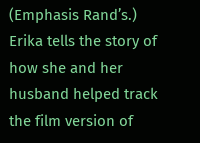(Emphasis Rand’s.)
Erika tells the story of how she and her husband helped track the film version of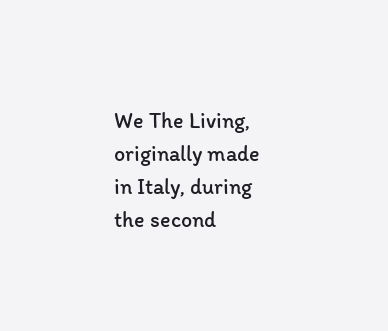We The Living, originally made in Italy, during the second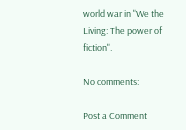world war in "We the Living: The power of fiction".

No comments:

Post a Comment